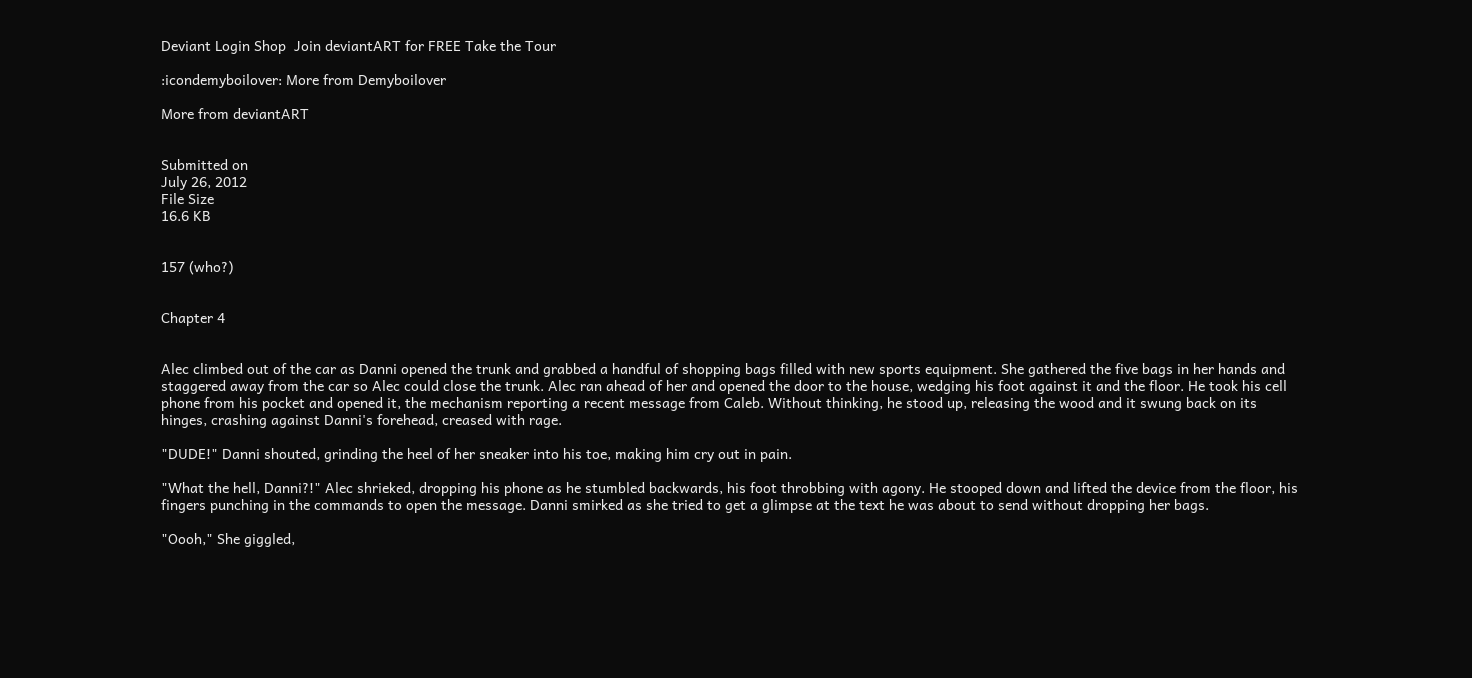Deviant Login Shop  Join deviantART for FREE Take the Tour

:icondemyboilover: More from Demyboilover

More from deviantART


Submitted on
July 26, 2012
File Size
16.6 KB


157 (who?)


Chapter 4


Alec climbed out of the car as Danni opened the trunk and grabbed a handful of shopping bags filled with new sports equipment. She gathered the five bags in her hands and staggered away from the car so Alec could close the trunk. Alec ran ahead of her and opened the door to the house, wedging his foot against it and the floor. He took his cell phone from his pocket and opened it, the mechanism reporting a recent message from Caleb. Without thinking, he stood up, releasing the wood and it swung back on its hinges, crashing against Danni's forehead, creased with rage.

"DUDE!" Danni shouted, grinding the heel of her sneaker into his toe, making him cry out in pain.

"What the hell, Danni?!" Alec shrieked, dropping his phone as he stumbled backwards, his foot throbbing with agony. He stooped down and lifted the device from the floor, his fingers punching in the commands to open the message. Danni smirked as she tried to get a glimpse at the text he was about to send without dropping her bags.

"Oooh," She giggled,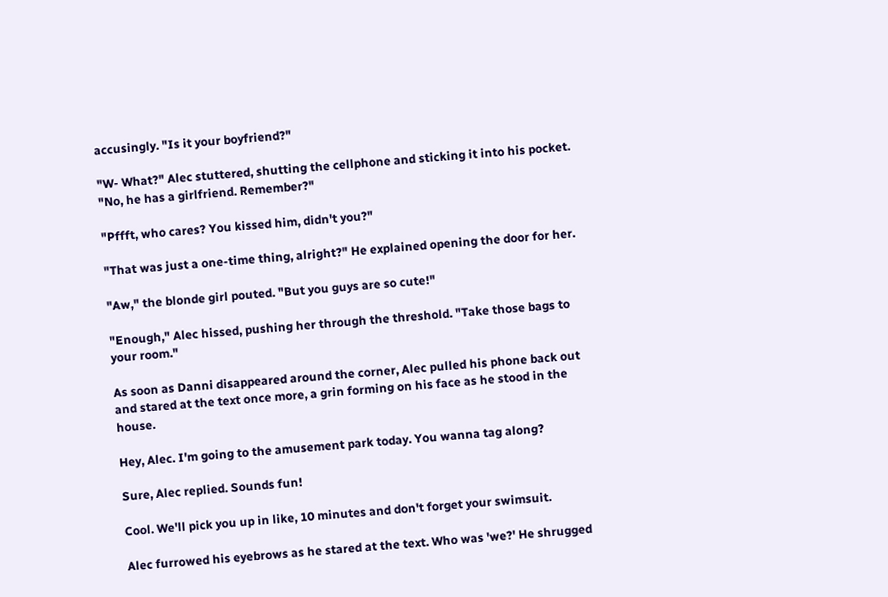accusingly. "Is it your boyfriend?"

"W- What?" Alec stuttered, shutting the cellphone and sticking it into his pocket. "No, he has a girlfriend. Remember?"

"Pffft, who cares? You kissed him, didn't you?"

"That was just a one-time thing, alright?" He explained opening the door for her.

"Aw," the blonde girl pouted. "But you guys are so cute!"

"Enough," Alec hissed, pushing her through the threshold. "Take those bags to your room."

As soon as Danni disappeared around the corner, Alec pulled his phone back out and stared at the text once more, a grin forming on his face as he stood in the house.

Hey, Alec. I'm going to the amusement park today. You wanna tag along?

Sure, Alec replied. Sounds fun!

Cool. We'll pick you up in like, 10 minutes and don't forget your swimsuit.

Alec furrowed his eyebrows as he stared at the text. Who was 'we?' He shrugged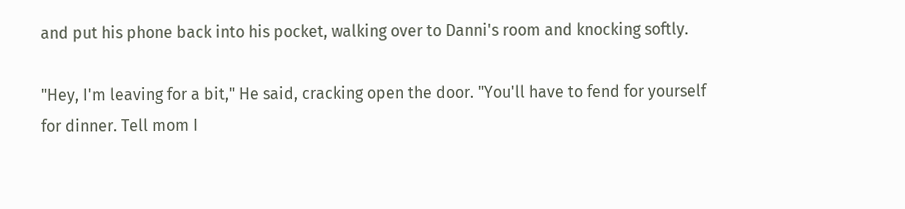and put his phone back into his pocket, walking over to Danni's room and knocking softly.

"Hey, I'm leaving for a bit," He said, cracking open the door. "You'll have to fend for yourself for dinner. Tell mom I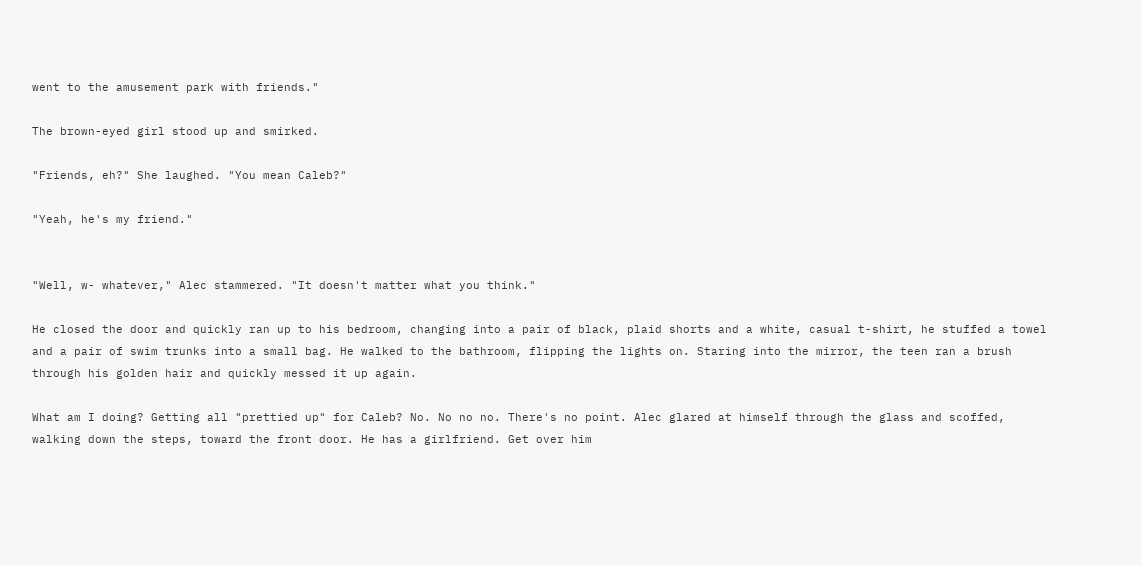went to the amusement park with friends."

The brown-eyed girl stood up and smirked.

"Friends, eh?" She laughed. "You mean Caleb?"

"Yeah, he's my friend."


"Well, w- whatever," Alec stammered. "It doesn't matter what you think."

He closed the door and quickly ran up to his bedroom, changing into a pair of black, plaid shorts and a white, casual t-shirt, he stuffed a towel and a pair of swim trunks into a small bag. He walked to the bathroom, flipping the lights on. Staring into the mirror, the teen ran a brush through his golden hair and quickly messed it up again.

What am I doing? Getting all "prettied up" for Caleb? No. No no no. There's no point. Alec glared at himself through the glass and scoffed, walking down the steps, toward the front door. He has a girlfriend. Get over him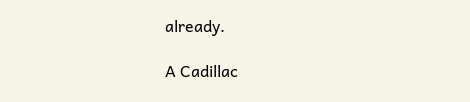already.

A Cadillac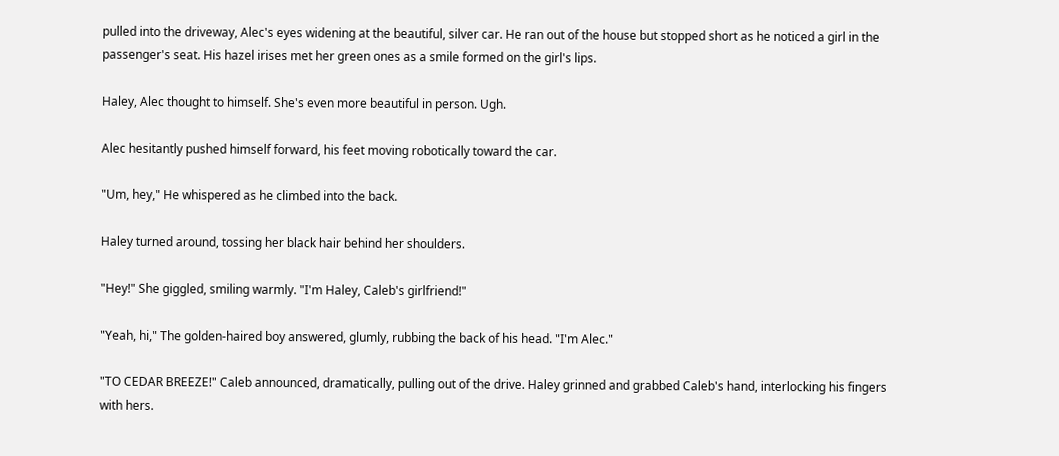pulled into the driveway, Alec's eyes widening at the beautiful, silver car. He ran out of the house but stopped short as he noticed a girl in the passenger's seat. His hazel irises met her green ones as a smile formed on the girl's lips.

Haley, Alec thought to himself. She's even more beautiful in person. Ugh.

Alec hesitantly pushed himself forward, his feet moving robotically toward the car.

"Um, hey," He whispered as he climbed into the back.

Haley turned around, tossing her black hair behind her shoulders.

"Hey!" She giggled, smiling warmly. "I'm Haley, Caleb's girlfriend!"

"Yeah, hi," The golden-haired boy answered, glumly, rubbing the back of his head. "I'm Alec."

"TO CEDAR BREEZE!" Caleb announced, dramatically, pulling out of the drive. Haley grinned and grabbed Caleb's hand, interlocking his fingers with hers.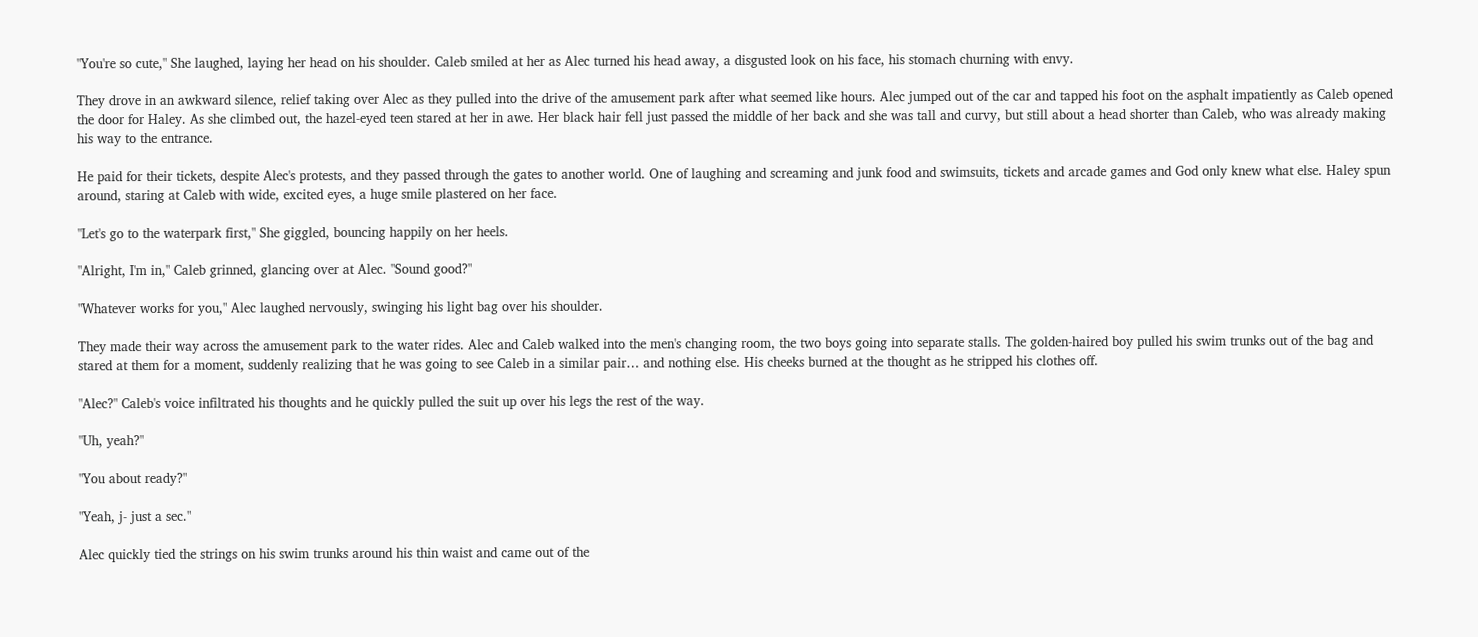"You're so cute," She laughed, laying her head on his shoulder. Caleb smiled at her as Alec turned his head away, a disgusted look on his face, his stomach churning with envy.

They drove in an awkward silence, relief taking over Alec as they pulled into the drive of the amusement park after what seemed like hours. Alec jumped out of the car and tapped his foot on the asphalt impatiently as Caleb opened the door for Haley. As she climbed out, the hazel-eyed teen stared at her in awe. Her black hair fell just passed the middle of her back and she was tall and curvy, but still about a head shorter than Caleb, who was already making his way to the entrance.

He paid for their tickets, despite Alec's protests, and they passed through the gates to another world. One of laughing and screaming and junk food and swimsuits, tickets and arcade games and God only knew what else. Haley spun around, staring at Caleb with wide, excited eyes, a huge smile plastered on her face.

"Let's go to the waterpark first," She giggled, bouncing happily on her heels.

"Alright, I'm in," Caleb grinned, glancing over at Alec. "Sound good?"

"Whatever works for you," Alec laughed nervously, swinging his light bag over his shoulder.

They made their way across the amusement park to the water rides. Alec and Caleb walked into the men's changing room, the two boys going into separate stalls. The golden-haired boy pulled his swim trunks out of the bag and stared at them for a moment, suddenly realizing that he was going to see Caleb in a similar pair… and nothing else. His cheeks burned at the thought as he stripped his clothes off.

"Alec?" Caleb's voice infiltrated his thoughts and he quickly pulled the suit up over his legs the rest of the way.

"Uh, yeah?"

"You about ready?"

"Yeah, j- just a sec."

Alec quickly tied the strings on his swim trunks around his thin waist and came out of the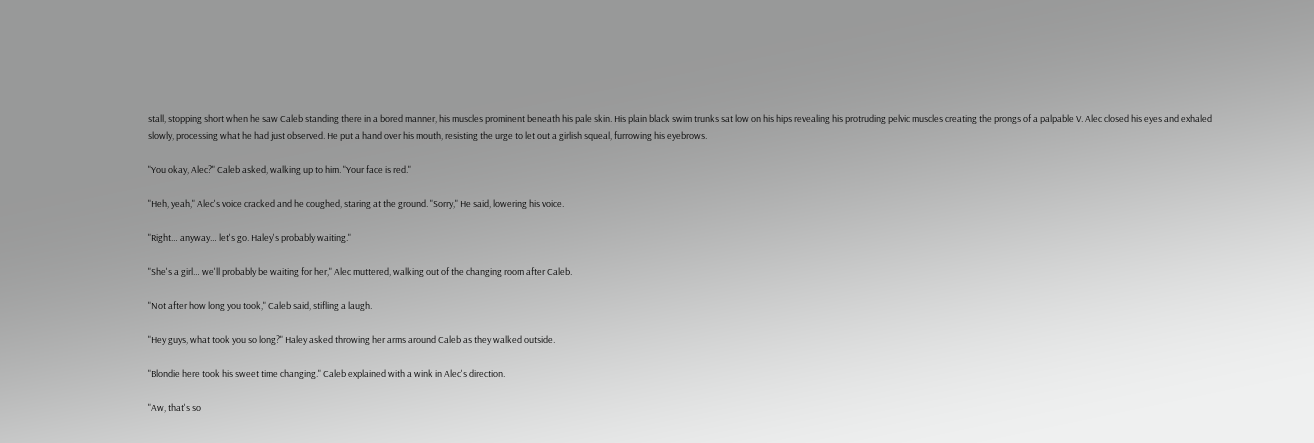stall, stopping short when he saw Caleb standing there in a bored manner, his muscles prominent beneath his pale skin. His plain black swim trunks sat low on his hips revealing his protruding pelvic muscles creating the prongs of a palpable V. Alec closed his eyes and exhaled slowly, processing what he had just observed. He put a hand over his mouth, resisting the urge to let out a girlish squeal, furrowing his eyebrows.

"You okay, Alec?" Caleb asked, walking up to him. "Your face is red."

"Heh, yeah," Alec's voice cracked and he coughed, staring at the ground. "Sorry," He said, lowering his voice.

"Right… anyway… let's go. Haley's probably waiting."

"She's a girl… we'll probably be waiting for her," Alec muttered, walking out of the changing room after Caleb.

"Not after how long you took," Caleb said, stifling a laugh.

"Hey guys, what took you so long?" Haley asked throwing her arms around Caleb as they walked outside.

"Blondie here took his sweet time changing." Caleb explained with a wink in Alec's direction.

"Aw, that's so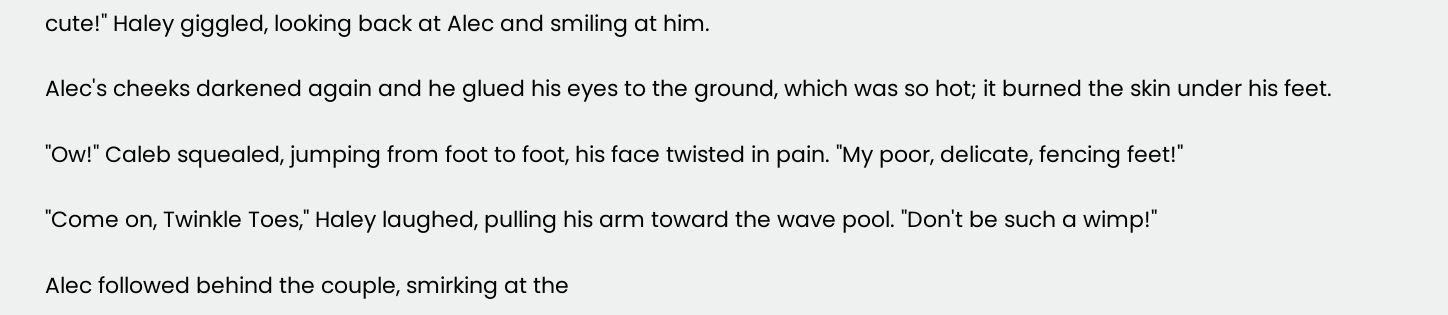cute!" Haley giggled, looking back at Alec and smiling at him.

Alec's cheeks darkened again and he glued his eyes to the ground, which was so hot; it burned the skin under his feet.

"Ow!" Caleb squealed, jumping from foot to foot, his face twisted in pain. "My poor, delicate, fencing feet!"

"Come on, Twinkle Toes," Haley laughed, pulling his arm toward the wave pool. "Don't be such a wimp!"

Alec followed behind the couple, smirking at the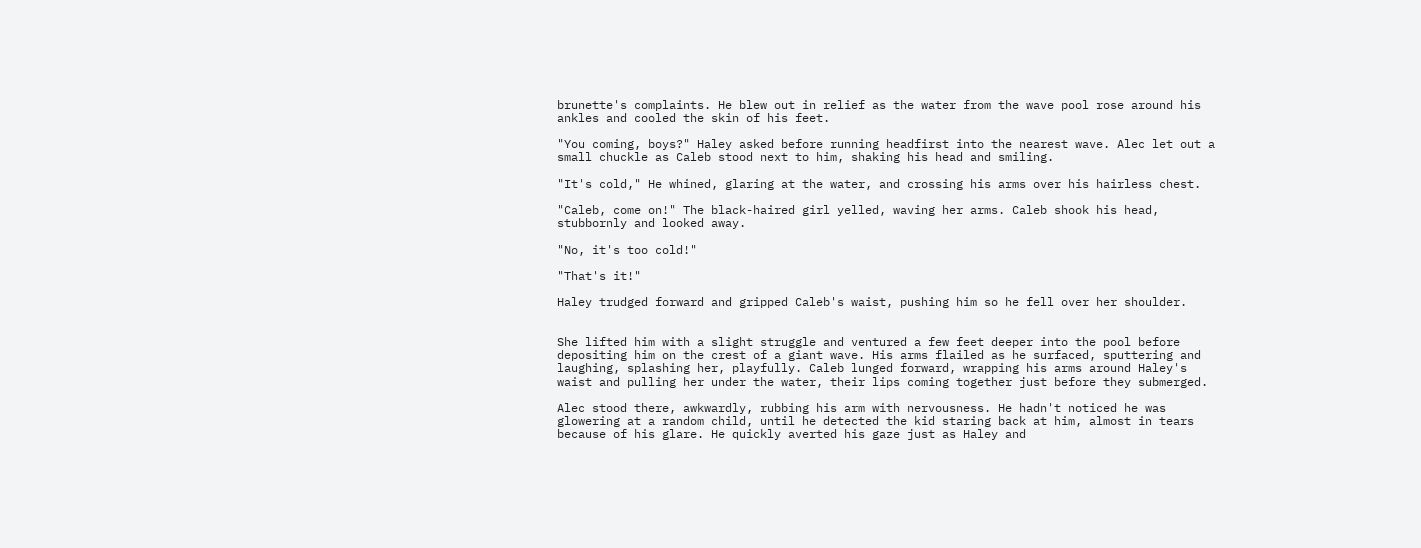brunette's complaints. He blew out in relief as the water from the wave pool rose around his ankles and cooled the skin of his feet.

"You coming, boys?" Haley asked before running headfirst into the nearest wave. Alec let out a small chuckle as Caleb stood next to him, shaking his head and smiling.

"It's cold," He whined, glaring at the water, and crossing his arms over his hairless chest.

"Caleb, come on!" The black-haired girl yelled, waving her arms. Caleb shook his head, stubbornly and looked away.

"No, it's too cold!"

"That's it!"

Haley trudged forward and gripped Caleb's waist, pushing him so he fell over her shoulder.


She lifted him with a slight struggle and ventured a few feet deeper into the pool before depositing him on the crest of a giant wave. His arms flailed as he surfaced, sputtering and laughing, splashing her, playfully. Caleb lunged forward, wrapping his arms around Haley's waist and pulling her under the water, their lips coming together just before they submerged.

Alec stood there, awkwardly, rubbing his arm with nervousness. He hadn't noticed he was glowering at a random child, until he detected the kid staring back at him, almost in tears because of his glare. He quickly averted his gaze just as Haley and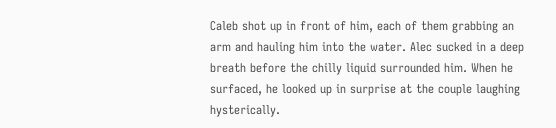Caleb shot up in front of him, each of them grabbing an arm and hauling him into the water. Alec sucked in a deep breath before the chilly liquid surrounded him. When he surfaced, he looked up in surprise at the couple laughing hysterically.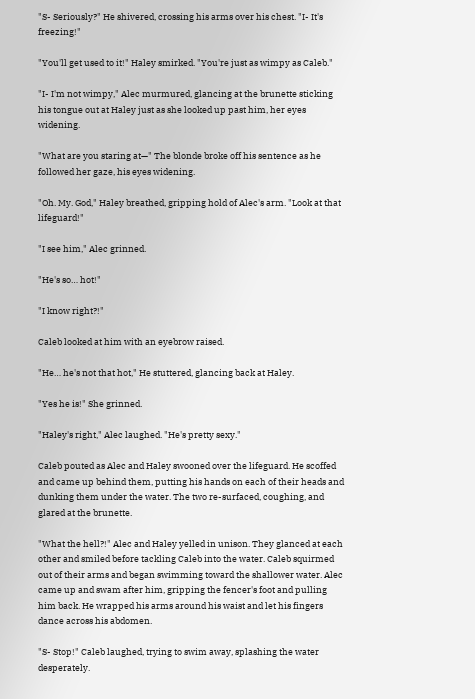"S- Seriously?" He shivered, crossing his arms over his chest. "I- It's freezing!"

"You'll get used to it!" Haley smirked. "You're just as wimpy as Caleb."

"I- I'm not wimpy," Alec murmured, glancing at the brunette sticking his tongue out at Haley just as she looked up past him, her eyes widening.

"What are you staring at—" The blonde broke off his sentence as he followed her gaze, his eyes widening.

"Oh. My. God," Haley breathed, gripping hold of Alec's arm. "Look at that lifeguard!"

"I see him," Alec grinned.

"He's so… hot!"

"I know right?!"

Caleb looked at him with an eyebrow raised.

"He… he's not that hot," He stuttered, glancing back at Haley.

"Yes he is!" She grinned.

"Haley's right," Alec laughed. "He's pretty sexy."

Caleb pouted as Alec and Haley swooned over the lifeguard. He scoffed and came up behind them, putting his hands on each of their heads and dunking them under the water. The two re-surfaced, coughing, and glared at the brunette.

"What the hell?!" Alec and Haley yelled in unison. They glanced at each other and smiled before tackling Caleb into the water. Caleb squirmed out of their arms and began swimming toward the shallower water. Alec came up and swam after him, gripping the fencer's foot and pulling him back. He wrapped his arms around his waist and let his fingers dance across his abdomen.

"S- Stop!" Caleb laughed, trying to swim away, splashing the water desperately.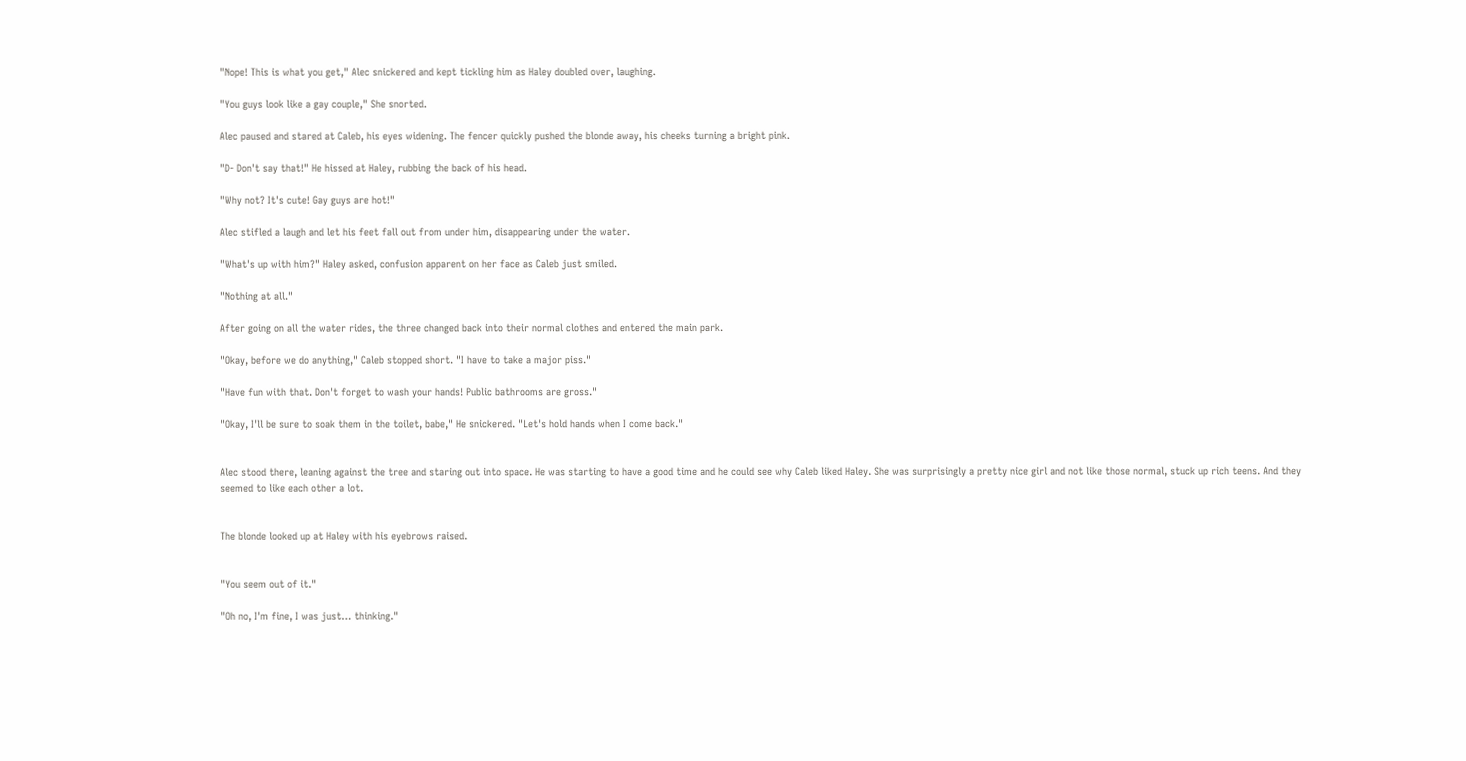"Nope! This is what you get," Alec snickered and kept tickling him as Haley doubled over, laughing.

"You guys look like a gay couple," She snorted.

Alec paused and stared at Caleb, his eyes widening. The fencer quickly pushed the blonde away, his cheeks turning a bright pink.

"D- Don't say that!" He hissed at Haley, rubbing the back of his head.

"Why not? It's cute! Gay guys are hot!"

Alec stifled a laugh and let his feet fall out from under him, disappearing under the water.

"What's up with him?" Haley asked, confusion apparent on her face as Caleb just smiled.

"Nothing at all."

After going on all the water rides, the three changed back into their normal clothes and entered the main park.

"Okay, before we do anything," Caleb stopped short. "I have to take a major piss."

"Have fun with that. Don't forget to wash your hands! Public bathrooms are gross."

"Okay, I'll be sure to soak them in the toilet, babe," He snickered. "Let's hold hands when I come back."


Alec stood there, leaning against the tree and staring out into space. He was starting to have a good time and he could see why Caleb liked Haley. She was surprisingly a pretty nice girl and not like those normal, stuck up rich teens. And they seemed to like each other a lot.


The blonde looked up at Haley with his eyebrows raised.


"You seem out of it."

"Oh no, I'm fine, I was just… thinking."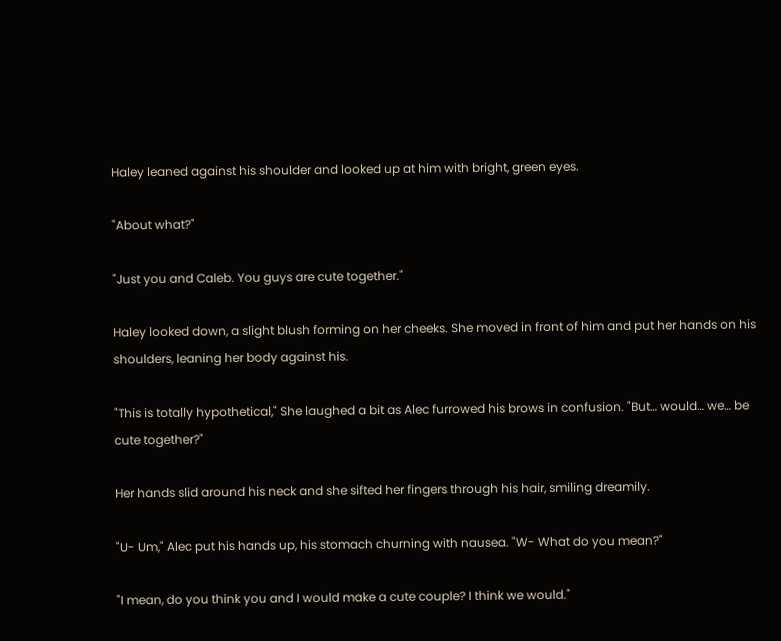Haley leaned against his shoulder and looked up at him with bright, green eyes.

"About what?"

"Just you and Caleb. You guys are cute together."

Haley looked down, a slight blush forming on her cheeks. She moved in front of him and put her hands on his shoulders, leaning her body against his.

"This is totally hypothetical," She laughed a bit as Alec furrowed his brows in confusion. "But… would… we… be cute together?"

Her hands slid around his neck and she sifted her fingers through his hair, smiling dreamily.

"U- Um," Alec put his hands up, his stomach churning with nausea. "W- What do you mean?"

"I mean, do you think you and I would make a cute couple? I think we would."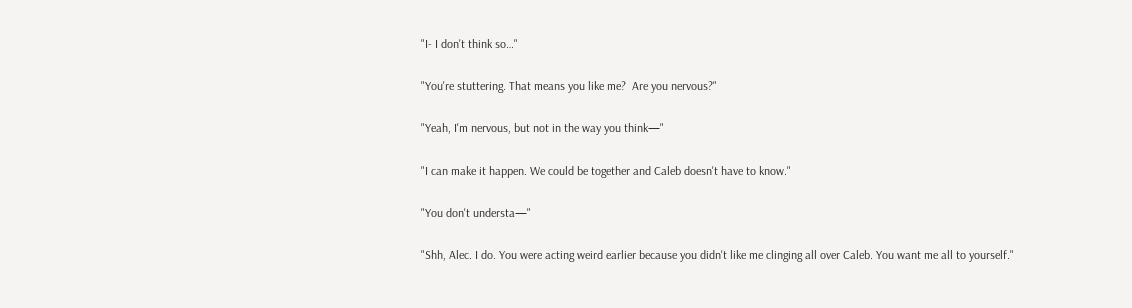"I- I don't think so…"

"You're stuttering. That means you like me?  Are you nervous?"

"Yeah, I'm nervous, but not in the way you think—"

"I can make it happen. We could be together and Caleb doesn't have to know."

"You don't understa—"

"Shh, Alec. I do. You were acting weird earlier because you didn't like me clinging all over Caleb. You want me all to yourself."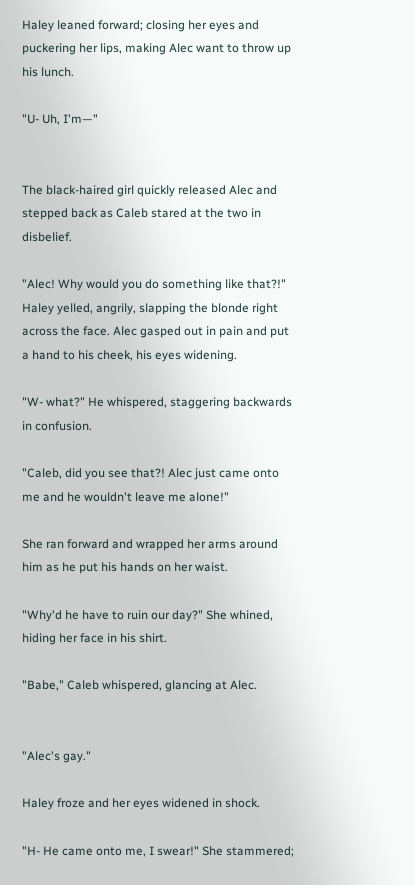Haley leaned forward; closing her eyes and puckering her lips, making Alec want to throw up his lunch.

"U- Uh, I'm—"


The black-haired girl quickly released Alec and stepped back as Caleb stared at the two in disbelief.

"Alec! Why would you do something like that?!" Haley yelled, angrily, slapping the blonde right across the face. Alec gasped out in pain and put a hand to his cheek, his eyes widening.

"W- what?" He whispered, staggering backwards in confusion.

"Caleb, did you see that?! Alec just came onto me and he wouldn't leave me alone!"

She ran forward and wrapped her arms around him as he put his hands on her waist.

"Why'd he have to ruin our day?" She whined, hiding her face in his shirt.

"Babe," Caleb whispered, glancing at Alec.


"Alec's gay."

Haley froze and her eyes widened in shock.

"H- He came onto me, I swear!" She stammered;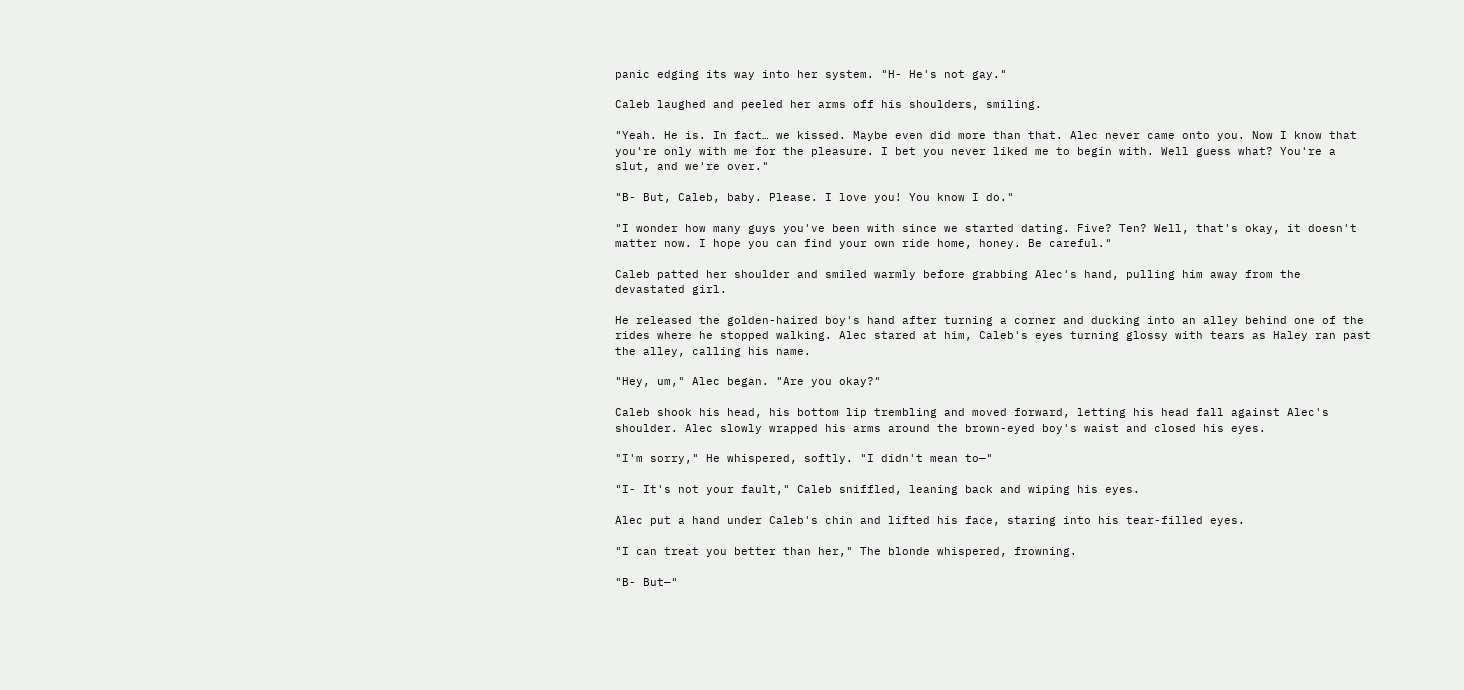panic edging its way into her system. "H- He's not gay."

Caleb laughed and peeled her arms off his shoulders, smiling.

"Yeah. He is. In fact… we kissed. Maybe even did more than that. Alec never came onto you. Now I know that you're only with me for the pleasure. I bet you never liked me to begin with. Well guess what? You're a slut, and we're over."

"B- But, Caleb, baby. Please. I love you! You know I do."

"I wonder how many guys you've been with since we started dating. Five? Ten? Well, that's okay, it doesn't matter now. I hope you can find your own ride home, honey. Be careful."

Caleb patted her shoulder and smiled warmly before grabbing Alec's hand, pulling him away from the devastated girl.

He released the golden-haired boy's hand after turning a corner and ducking into an alley behind one of the rides where he stopped walking. Alec stared at him, Caleb's eyes turning glossy with tears as Haley ran past the alley, calling his name.

"Hey, um," Alec began. "Are you okay?"

Caleb shook his head, his bottom lip trembling and moved forward, letting his head fall against Alec's shoulder. Alec slowly wrapped his arms around the brown-eyed boy's waist and closed his eyes.

"I'm sorry," He whispered, softly. "I didn't mean to—"

"I- It's not your fault," Caleb sniffled, leaning back and wiping his eyes.

Alec put a hand under Caleb's chin and lifted his face, staring into his tear-filled eyes.

"I can treat you better than her," The blonde whispered, frowning.

"B- But—"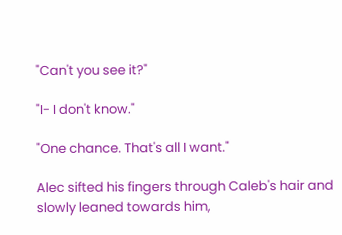"Can't you see it?"

"I- I don't know."

"One chance. That's all I want."

Alec sifted his fingers through Caleb's hair and slowly leaned towards him,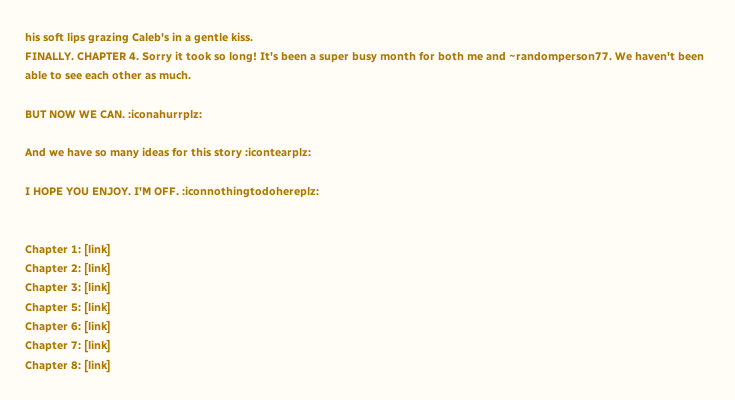his soft lips grazing Caleb's in a gentle kiss.
FINALLY. CHAPTER 4. Sorry it took so long! It's been a super busy month for both me and ~randomperson77. We haven't been able to see each other as much.

BUT NOW WE CAN. :iconahurrplz:

And we have so many ideas for this story :icontearplz:

I HOPE YOU ENJOY. I'M OFF. :iconnothingtodohereplz:


Chapter 1: [link]
Chapter 2: [link]
Chapter 3: [link]
Chapter 5: [link]
Chapter 6: [link]
Chapter 7: [link]
Chapter 8: [link]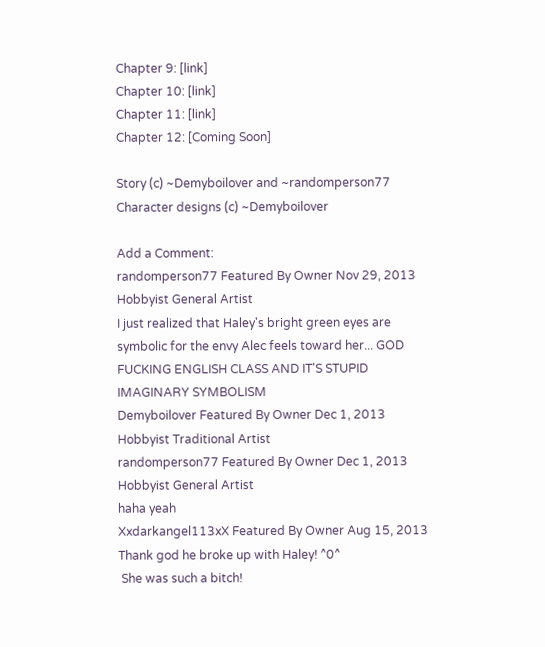Chapter 9: [link]
Chapter 10: [link]
Chapter 11: [link]
Chapter 12: [Coming Soon]

Story (c) ~Demyboilover and ~randomperson77
Character designs (c) ~Demyboilover

Add a Comment:
randomperson77 Featured By Owner Nov 29, 2013  Hobbyist General Artist
I just realized that Haley's bright green eyes are symbolic for the envy Alec feels toward her... GOD FUCKING ENGLISH CLASS AND IT'S STUPID IMAGINARY SYMBOLISM
Demyboilover Featured By Owner Dec 1, 2013  Hobbyist Traditional Artist
randomperson77 Featured By Owner Dec 1, 2013  Hobbyist General Artist
haha yeah
Xxdarkangel113xX Featured By Owner Aug 15, 2013
Thank god he broke up with Haley! ^0^
 She was such a bitch!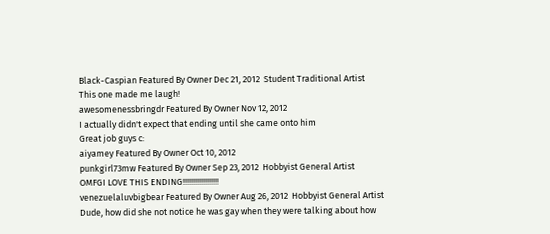Black-Caspian Featured By Owner Dec 21, 2012  Student Traditional Artist
This one made me laugh!
awesomenessbringdr Featured By Owner Nov 12, 2012
I actually didn't expect that ending until she came onto him
Great job guys c:
aiyamey Featured By Owner Oct 10, 2012
punkgirl73mw Featured By Owner Sep 23, 2012  Hobbyist General Artist
OMFGI LOVE THIS ENDING!!!!!!!!!!!!!!!!!!
venezuelaluvbigbear Featured By Owner Aug 26, 2012  Hobbyist General Artist
Dude, how did she not notice he was gay when they were talking about how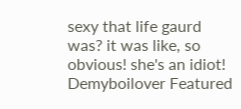sexy that life gaurd was? it was like, so obvious! she's an idiot!
Demyboilover Featured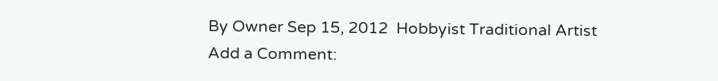By Owner Sep 15, 2012  Hobbyist Traditional Artist
Add a Comment: